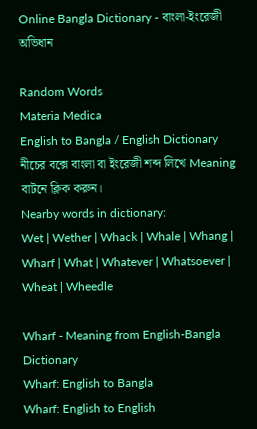Online Bangla Dictionary - বাংলা-ইংরেজী অভিধান

Random Words
Materia Medica
English to Bangla / English Dictionary
নীচের বক্সে বাংলা বা ইংরেজী শব্দ লিখে Meaning বাটনে ক্লিক করুন।
Nearby words in dictionary:
Wet | Wether | Whack | Whale | Whang | Wharf | What | Whatever | Whatsoever | Wheat | Wheedle

Wharf - Meaning from English-Bangla Dictionary
Wharf: English to Bangla
Wharf: English to English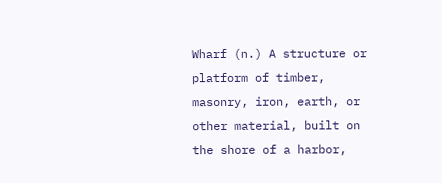Wharf (n.) A structure or platform of timber, masonry, iron, earth, or other material, built on the shore of a harbor,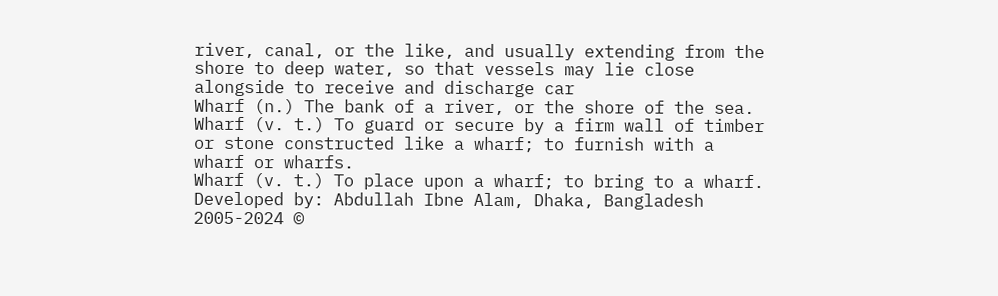river, canal, or the like, and usually extending from the shore to deep water, so that vessels may lie close alongside to receive and discharge car
Wharf (n.) The bank of a river, or the shore of the sea.
Wharf (v. t.) To guard or secure by a firm wall of timber or stone constructed like a wharf; to furnish with a wharf or wharfs.
Wharf (v. t.) To place upon a wharf; to bring to a wharf.
Developed by: Abdullah Ibne Alam, Dhaka, Bangladesh
2005-2024 ©